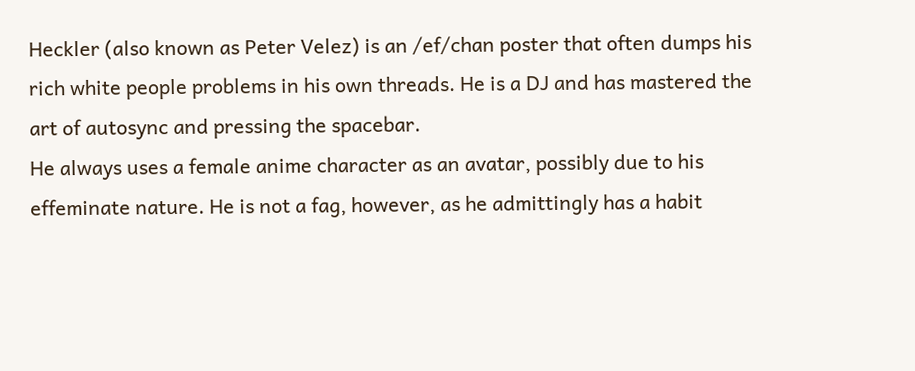Heckler (also known as Peter Velez) is an /ef/chan poster that often dumps his rich white people problems in his own threads. He is a DJ and has mastered the art of autosync and pressing the spacebar.
He always uses a female anime character as an avatar, possibly due to his effeminate nature. He is not a fag, however, as he admittingly has a habit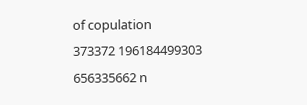of copulation
373372 196184499303 656335662 n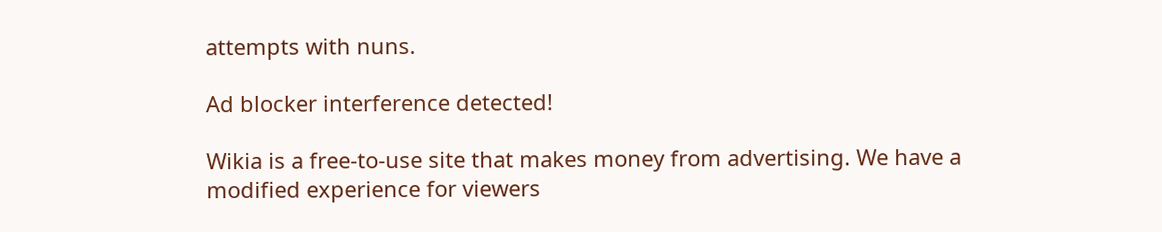attempts with nuns.

Ad blocker interference detected!

Wikia is a free-to-use site that makes money from advertising. We have a modified experience for viewers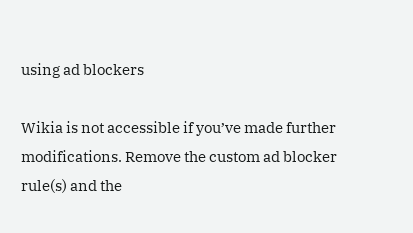using ad blockers

Wikia is not accessible if you’ve made further modifications. Remove the custom ad blocker rule(s) and the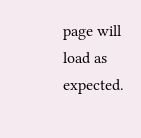page will load as expected.